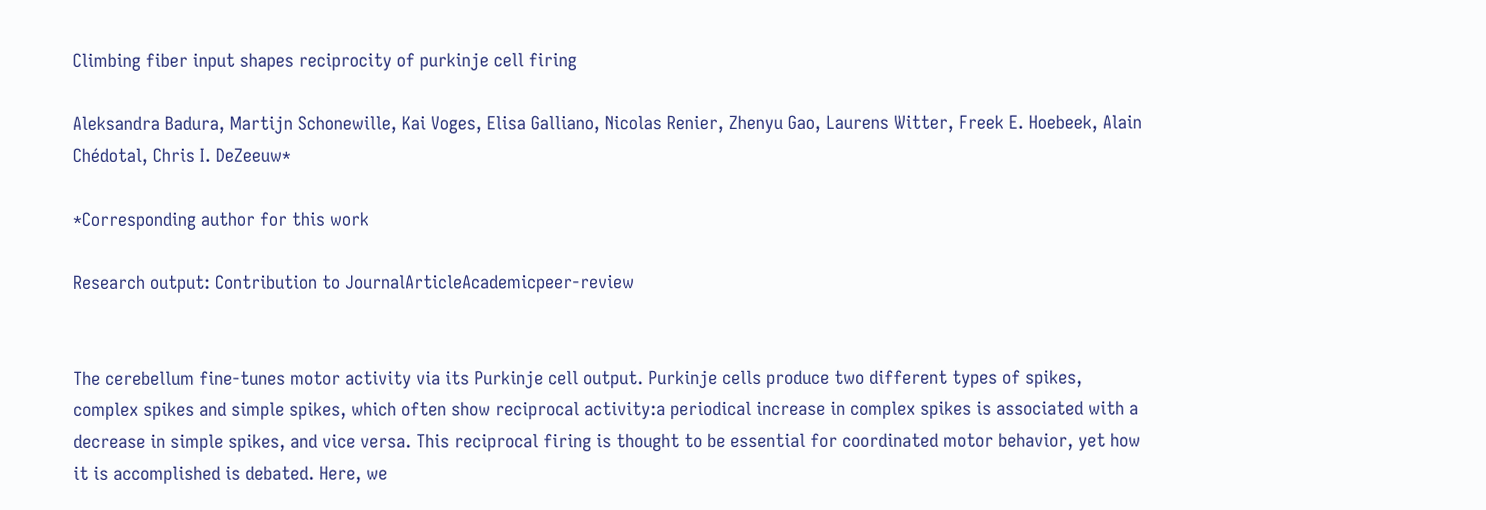Climbing fiber input shapes reciprocity of purkinje cell firing

Aleksandra Badura, Martijn Schonewille, Kai Voges, Elisa Galliano, Nicolas Renier, Zhenyu Gao, Laurens Witter, Freek E. Hoebeek, Alain Chédotal, Chris I. DeZeeuw*

*Corresponding author for this work

Research output: Contribution to JournalArticleAcademicpeer-review


The cerebellum fine-tunes motor activity via its Purkinje cell output. Purkinje cells produce two different types of spikes, complex spikes and simple spikes, which often show reciprocal activity:a periodical increase in complex spikes is associated with a decrease in simple spikes, and vice versa. This reciprocal firing is thought to be essential for coordinated motor behavior, yet how it is accomplished is debated. Here, we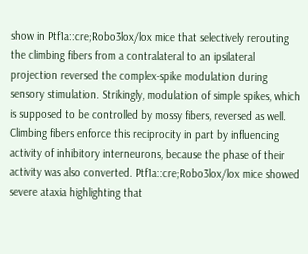show in Ptf1a::cre;Robo3lox/lox mice that selectively rerouting the climbing fibers from a contralateral to an ipsilateral projection reversed the complex-spike modulation during sensory stimulation. Strikingly, modulation of simple spikes, which is supposed to be controlled by mossy fibers, reversed as well. Climbing fibers enforce this reciprocity in part by influencing activity of inhibitory interneurons, because the phase of their activity was also converted. Ptf1a::cre;Robo3lox/lox mice showed severe ataxia highlighting that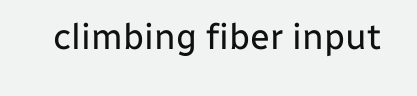climbing fiber input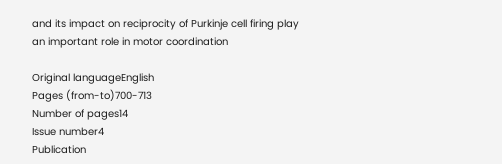and its impact on reciprocity of Purkinje cell firing play an important role in motor coordination

Original languageEnglish
Pages (from-to)700-713
Number of pages14
Issue number4
Publication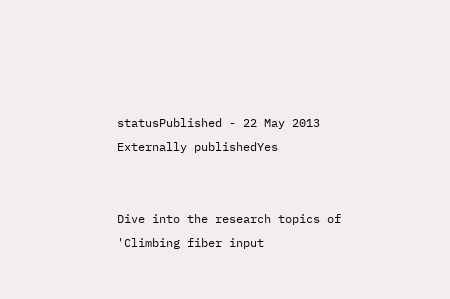statusPublished - 22 May 2013
Externally publishedYes


Dive into the research topics of 'Climbing fiber input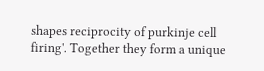shapes reciprocity of purkinje cell firing'. Together they form a unique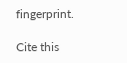fingerprint.

Cite this